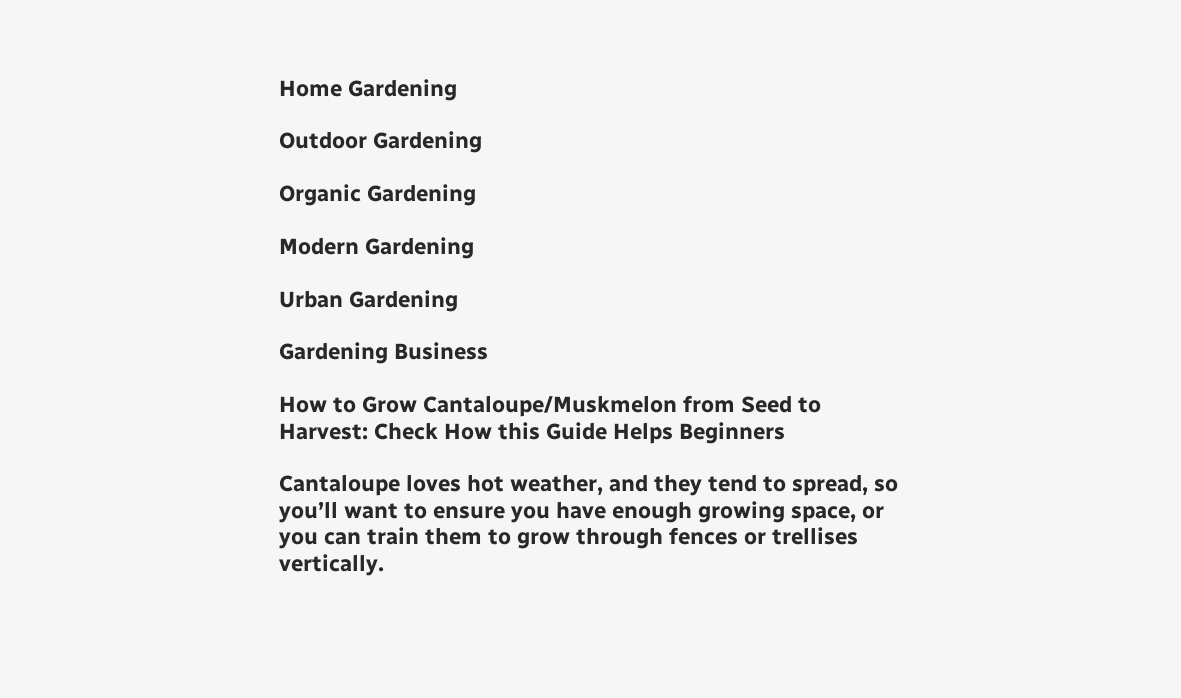Home Gardening

Outdoor Gardening

Organic Gardening

Modern Gardening

Urban Gardening

Gardening Business

How to Grow Cantaloupe/Muskmelon from Seed to Harvest: Check How this Guide Helps Beginners

Cantaloupe loves hot weather, and they tend to spread, so you’ll want to ensure you have enough growing space, or you can train them to grow through fences or trellises vertically.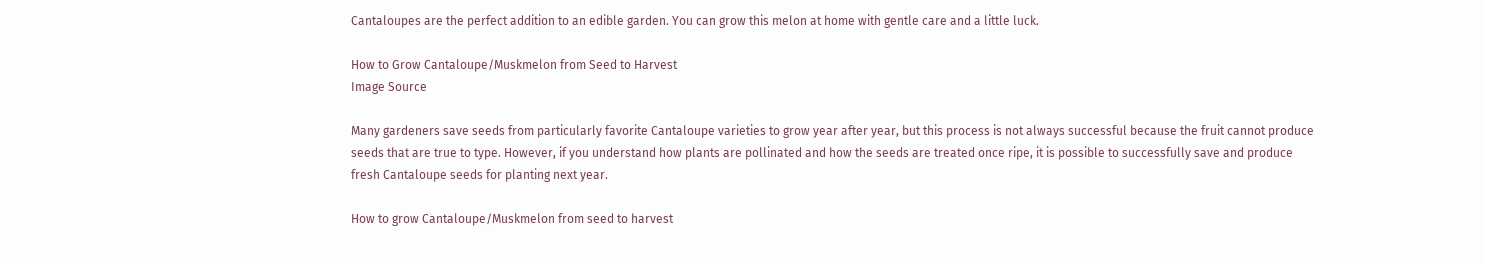Cantaloupes are the perfect addition to an edible garden. You can grow this melon at home with gentle care and a little luck.

How to Grow Cantaloupe/Muskmelon from Seed to Harvest
Image Source

Many gardeners save seeds from particularly favorite Cantaloupe varieties to grow year after year, but this process is not always successful because the fruit cannot produce seeds that are true to type. However, if you understand how plants are pollinated and how the seeds are treated once ripe, it is possible to successfully save and produce fresh Cantaloupe seeds for planting next year.

How to grow Cantaloupe/Muskmelon from seed to harvest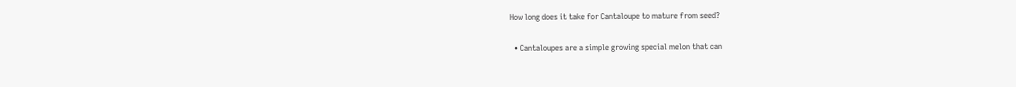How long does it take for Cantaloupe to mature from seed?

  • Cantaloupes are a simple growing special melon that can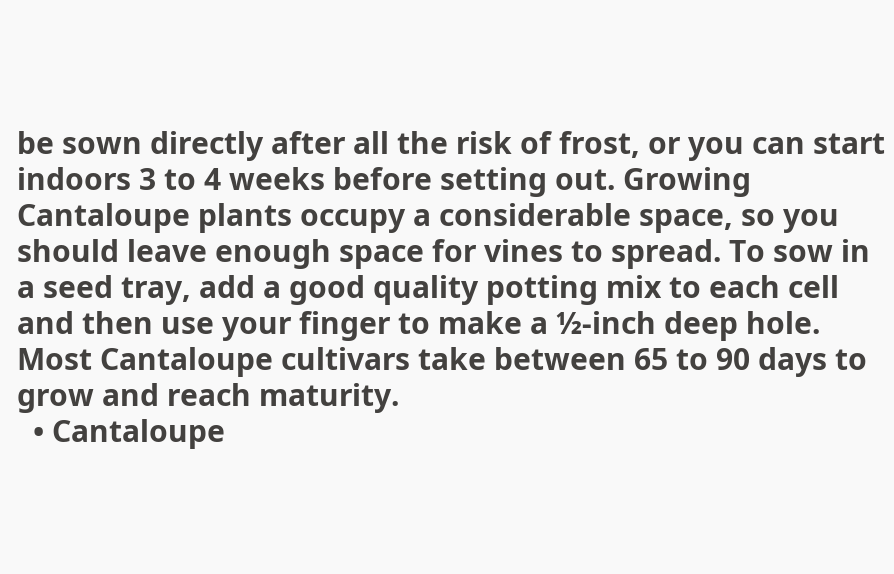be sown directly after all the risk of frost, or you can start indoors 3 to 4 weeks before setting out. Growing Cantaloupe plants occupy a considerable space, so you should leave enough space for vines to spread. To sow in a seed tray, add a good quality potting mix to each cell and then use your finger to make a ½-inch deep hole. Most Cantaloupe cultivars take between 65 to 90 days to grow and reach maturity.
  • Cantaloupe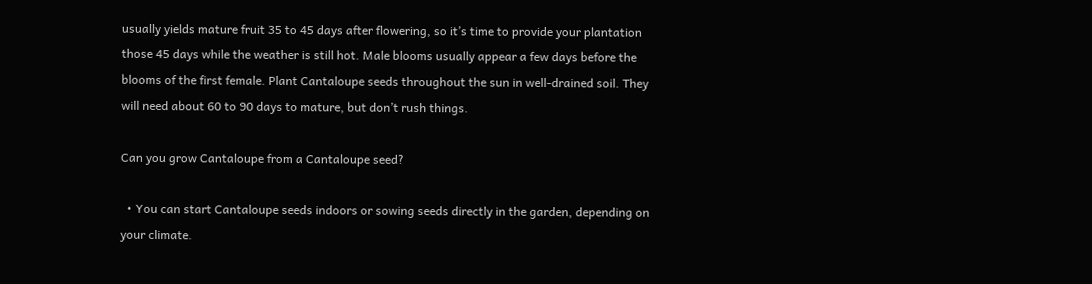usually yields mature fruit 35 to 45 days after flowering, so it’s time to provide your plantation those 45 days while the weather is still hot. Male blooms usually appear a few days before the blooms of the first female. Plant Cantaloupe seeds throughout the sun in well-drained soil. They will need about 60 to 90 days to mature, but don’t rush things.

Can you grow Cantaloupe from a Cantaloupe seed?

  • You can start Cantaloupe seeds indoors or sowing seeds directly in the garden, depending on your climate.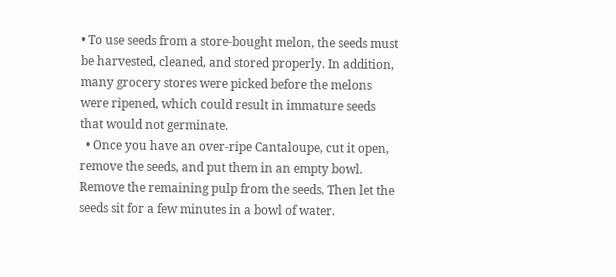• To use seeds from a store-bought melon, the seeds must be harvested, cleaned, and stored properly. In addition, many grocery stores were picked before the melons were ripened, which could result in immature seeds that would not germinate.
  • Once you have an over-ripe Cantaloupe, cut it open, remove the seeds, and put them in an empty bowl. Remove the remaining pulp from the seeds. Then let the seeds sit for a few minutes in a bowl of water.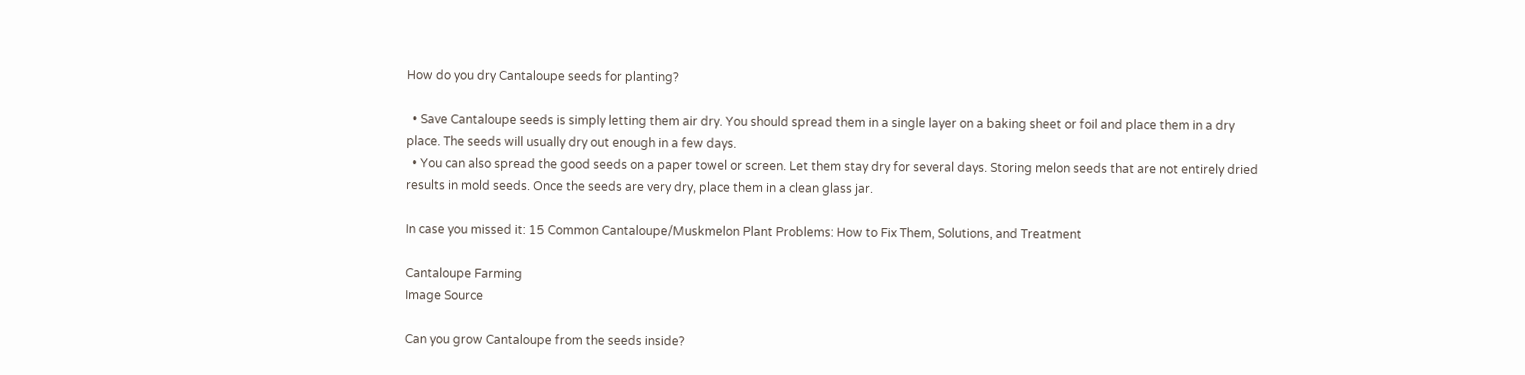How do you dry Cantaloupe seeds for planting?

  • Save Cantaloupe seeds is simply letting them air dry. You should spread them in a single layer on a baking sheet or foil and place them in a dry place. The seeds will usually dry out enough in a few days.
  • You can also spread the good seeds on a paper towel or screen. Let them stay dry for several days. Storing melon seeds that are not entirely dried results in mold seeds. Once the seeds are very dry, place them in a clean glass jar.

In case you missed it: 15 Common Cantaloupe/Muskmelon Plant Problems: How to Fix Them, Solutions, and Treatment

Cantaloupe Farming
Image Source

Can you grow Cantaloupe from the seeds inside?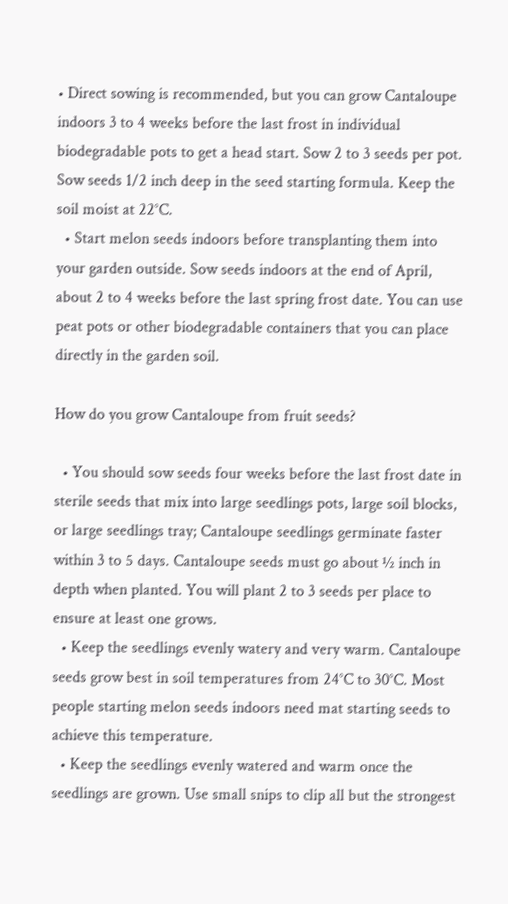• Direct sowing is recommended, but you can grow Cantaloupe indoors 3 to 4 weeks before the last frost in individual biodegradable pots to get a head start. Sow 2 to 3 seeds per pot. Sow seeds 1/2 inch deep in the seed starting formula. Keep the soil moist at 22°C.
  • Start melon seeds indoors before transplanting them into your garden outside. Sow seeds indoors at the end of April, about 2 to 4 weeks before the last spring frost date. You can use peat pots or other biodegradable containers that you can place directly in the garden soil.

How do you grow Cantaloupe from fruit seeds?

  • You should sow seeds four weeks before the last frost date in sterile seeds that mix into large seedlings pots, large soil blocks, or large seedlings tray; Cantaloupe seedlings germinate faster within 3 to 5 days. Cantaloupe seeds must go about ½ inch in depth when planted. You will plant 2 to 3 seeds per place to ensure at least one grows.
  • Keep the seedlings evenly watery and very warm. Cantaloupe seeds grow best in soil temperatures from 24°C to 30°C. Most people starting melon seeds indoors need mat starting seeds to achieve this temperature.
  • Keep the seedlings evenly watered and warm once the seedlings are grown. Use small snips to clip all but the strongest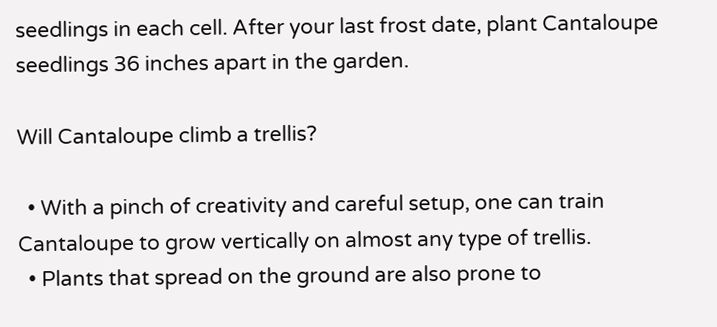seedlings in each cell. After your last frost date, plant Cantaloupe seedlings 36 inches apart in the garden.

Will Cantaloupe climb a trellis?

  • With a pinch of creativity and careful setup, one can train Cantaloupe to grow vertically on almost any type of trellis.
  • Plants that spread on the ground are also prone to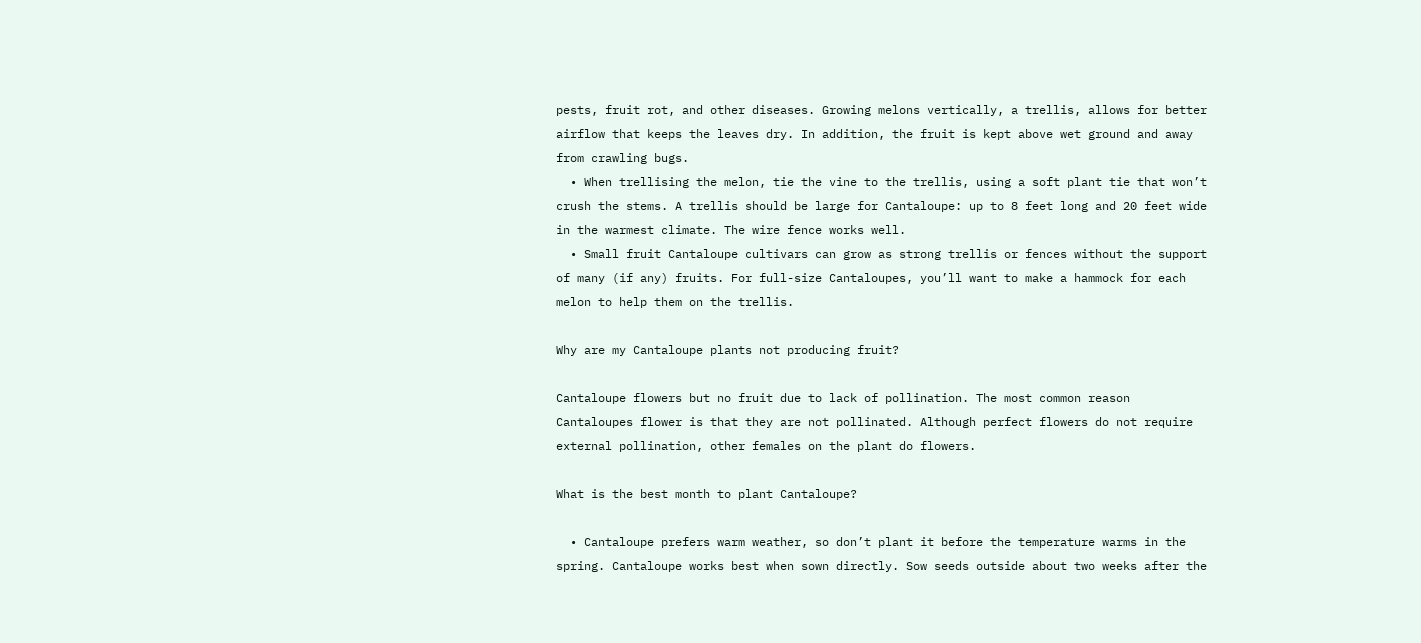pests, fruit rot, and other diseases. Growing melons vertically, a trellis, allows for better airflow that keeps the leaves dry. In addition, the fruit is kept above wet ground and away from crawling bugs.
  • When trellising the melon, tie the vine to the trellis, using a soft plant tie that won’t crush the stems. A trellis should be large for Cantaloupe: up to 8 feet long and 20 feet wide in the warmest climate. The wire fence works well.
  • Small fruit Cantaloupe cultivars can grow as strong trellis or fences without the support of many (if any) fruits. For full-size Cantaloupes, you’ll want to make a hammock for each melon to help them on the trellis.

Why are my Cantaloupe plants not producing fruit?

Cantaloupe flowers but no fruit due to lack of pollination. The most common reason Cantaloupes flower is that they are not pollinated. Although perfect flowers do not require external pollination, other females on the plant do flowers.

What is the best month to plant Cantaloupe?

  • Cantaloupe prefers warm weather, so don’t plant it before the temperature warms in the spring. Cantaloupe works best when sown directly. Sow seeds outside about two weeks after the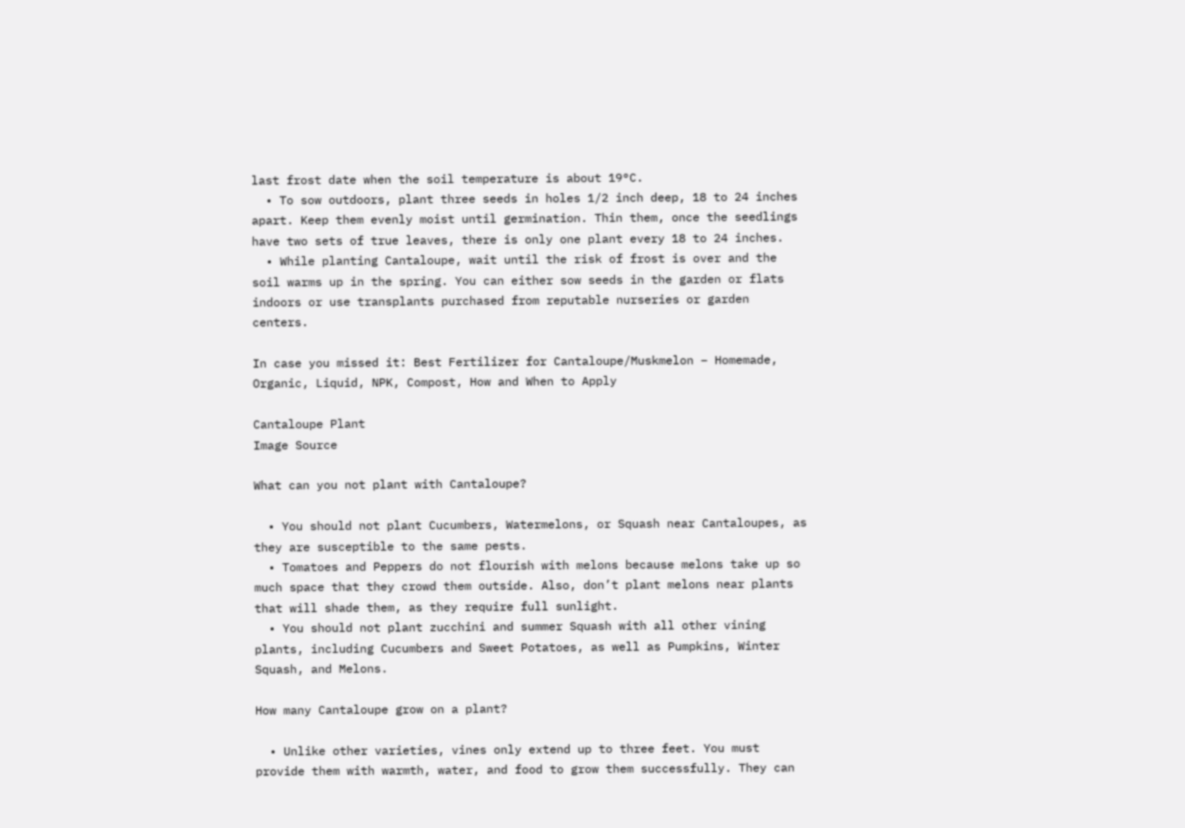last frost date when the soil temperature is about 19°C.
  • To sow outdoors, plant three seeds in holes 1/2 inch deep, 18 to 24 inches apart. Keep them evenly moist until germination. Thin them, once the seedlings have two sets of true leaves, there is only one plant every 18 to 24 inches.
  • While planting Cantaloupe, wait until the risk of frost is over and the soil warms up in the spring. You can either sow seeds in the garden or flats indoors or use transplants purchased from reputable nurseries or garden centers.

In case you missed it: Best Fertilizer for Cantaloupe/Muskmelon – Homemade, Organic, Liquid, NPK, Compost, How and When to Apply

Cantaloupe Plant
Image Source

What can you not plant with Cantaloupe?

  • You should not plant Cucumbers, Watermelons, or Squash near Cantaloupes, as they are susceptible to the same pests.
  • Tomatoes and Peppers do not flourish with melons because melons take up so much space that they crowd them outside. Also, don’t plant melons near plants that will shade them, as they require full sunlight.
  • You should not plant zucchini and summer Squash with all other vining plants, including Cucumbers and Sweet Potatoes, as well as Pumpkins, Winter Squash, and Melons.

How many Cantaloupe grow on a plant?

  • Unlike other varieties, vines only extend up to three feet. You must provide them with warmth, water, and food to grow them successfully. They can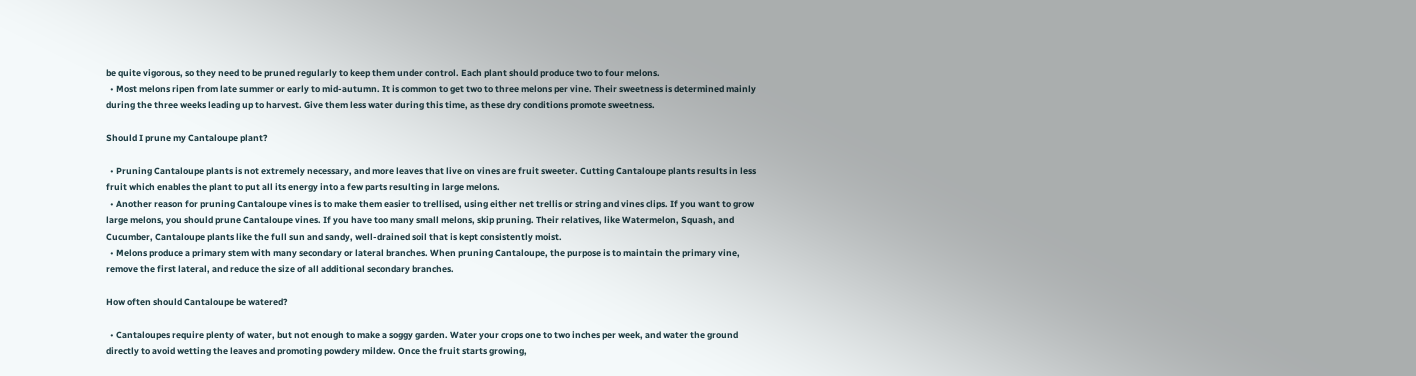be quite vigorous, so they need to be pruned regularly to keep them under control. Each plant should produce two to four melons.
  • Most melons ripen from late summer or early to mid-autumn. It is common to get two to three melons per vine. Their sweetness is determined mainly during the three weeks leading up to harvest. Give them less water during this time, as these dry conditions promote sweetness.

Should I prune my Cantaloupe plant?

  • Pruning Cantaloupe plants is not extremely necessary, and more leaves that live on vines are fruit sweeter. Cutting Cantaloupe plants results in less fruit which enables the plant to put all its energy into a few parts resulting in large melons.
  • Another reason for pruning Cantaloupe vines is to make them easier to trellised, using either net trellis or string and vines clips. If you want to grow large melons, you should prune Cantaloupe vines. If you have too many small melons, skip pruning. Their relatives, like Watermelon, Squash, and Cucumber, Cantaloupe plants like the full sun and sandy, well-drained soil that is kept consistently moist.
  • Melons produce a primary stem with many secondary or lateral branches. When pruning Cantaloupe, the purpose is to maintain the primary vine, remove the first lateral, and reduce the size of all additional secondary branches.

How often should Cantaloupe be watered?

  • Cantaloupes require plenty of water, but not enough to make a soggy garden. Water your crops one to two inches per week, and water the ground directly to avoid wetting the leaves and promoting powdery mildew. Once the fruit starts growing,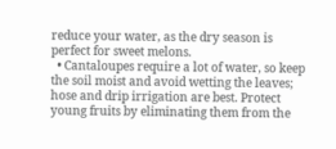reduce your water, as the dry season is perfect for sweet melons.
  • Cantaloupes require a lot of water, so keep the soil moist and avoid wetting the leaves; hose and drip irrigation are best. Protect young fruits by eliminating them from the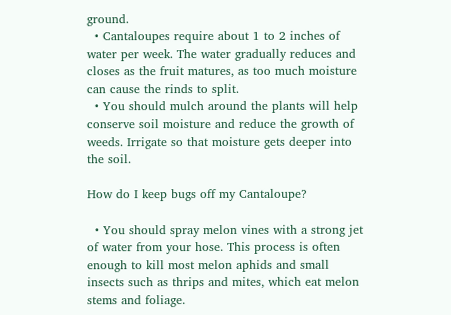ground.
  • Cantaloupes require about 1 to 2 inches of water per week. The water gradually reduces and closes as the fruit matures, as too much moisture can cause the rinds to split.
  • You should mulch around the plants will help conserve soil moisture and reduce the growth of weeds. Irrigate so that moisture gets deeper into the soil.

How do I keep bugs off my Cantaloupe?

  • You should spray melon vines with a strong jet of water from your hose. This process is often enough to kill most melon aphids and small insects such as thrips and mites, which eat melon stems and foliage.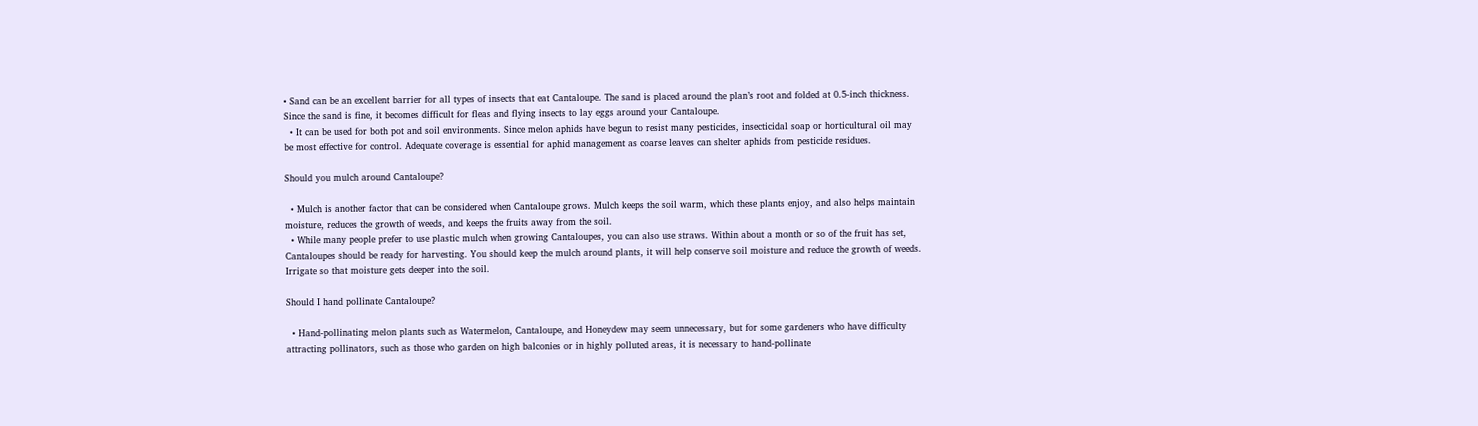• Sand can be an excellent barrier for all types of insects that eat Cantaloupe. The sand is placed around the plan’s root and folded at 0.5-inch thickness. Since the sand is fine, it becomes difficult for fleas and flying insects to lay eggs around your Cantaloupe.
  • It can be used for both pot and soil environments. Since melon aphids have begun to resist many pesticides, insecticidal soap or horticultural oil may be most effective for control. Adequate coverage is essential for aphid management as coarse leaves can shelter aphids from pesticide residues.

Should you mulch around Cantaloupe?

  • Mulch is another factor that can be considered when Cantaloupe grows. Mulch keeps the soil warm, which these plants enjoy, and also helps maintain moisture, reduces the growth of weeds, and keeps the fruits away from the soil.
  • While many people prefer to use plastic mulch when growing Cantaloupes, you can also use straws. Within about a month or so of the fruit has set, Cantaloupes should be ready for harvesting. You should keep the mulch around plants, it will help conserve soil moisture and reduce the growth of weeds. Irrigate so that moisture gets deeper into the soil.

Should I hand pollinate Cantaloupe?

  • Hand-pollinating melon plants such as Watermelon, Cantaloupe, and Honeydew may seem unnecessary, but for some gardeners who have difficulty attracting pollinators, such as those who garden on high balconies or in highly polluted areas, it is necessary to hand-pollinate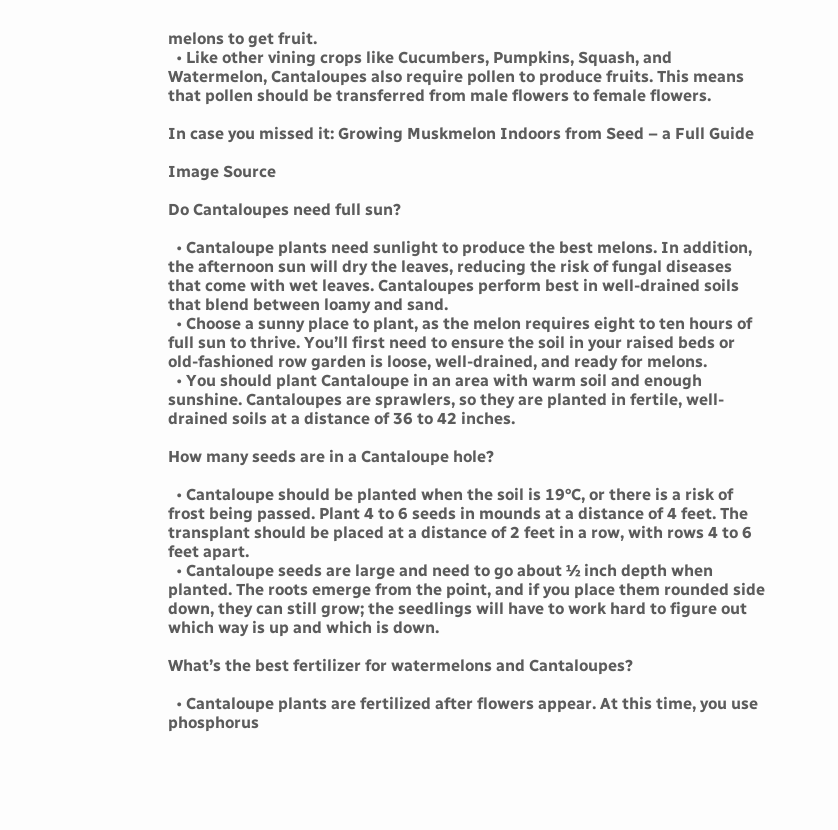melons to get fruit.
  • Like other vining crops like Cucumbers, Pumpkins, Squash, and Watermelon, Cantaloupes also require pollen to produce fruits. This means that pollen should be transferred from male flowers to female flowers.

In case you missed it: Growing Muskmelon Indoors from Seed – a Full Guide

Image Source

Do Cantaloupes need full sun?

  • Cantaloupe plants need sunlight to produce the best melons. In addition, the afternoon sun will dry the leaves, reducing the risk of fungal diseases that come with wet leaves. Cantaloupes perform best in well-drained soils that blend between loamy and sand.
  • Choose a sunny place to plant, as the melon requires eight to ten hours of full sun to thrive. You’ll first need to ensure the soil in your raised beds or old-fashioned row garden is loose, well-drained, and ready for melons.
  • You should plant Cantaloupe in an area with warm soil and enough sunshine. Cantaloupes are sprawlers, so they are planted in fertile, well-drained soils at a distance of 36 to 42 inches.

How many seeds are in a Cantaloupe hole?

  • Cantaloupe should be planted when the soil is 19°C, or there is a risk of frost being passed. Plant 4 to 6 seeds in mounds at a distance of 4 feet. The transplant should be placed at a distance of 2 feet in a row, with rows 4 to 6 feet apart.
  • Cantaloupe seeds are large and need to go about ½ inch depth when planted. The roots emerge from the point, and if you place them rounded side down, they can still grow; the seedlings will have to work hard to figure out which way is up and which is down.

What’s the best fertilizer for watermelons and Cantaloupes?

  • Cantaloupe plants are fertilized after flowers appear. At this time, you use phosphorus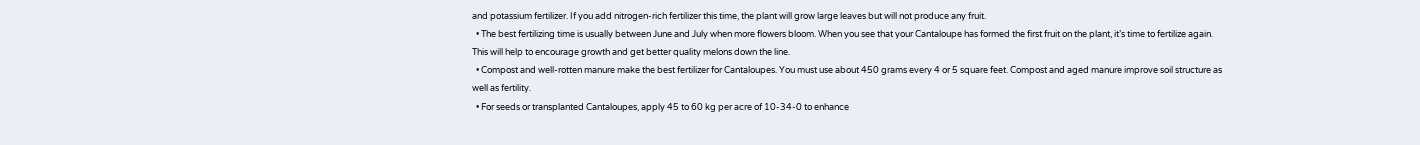and potassium fertilizer. If you add nitrogen-rich fertilizer this time, the plant will grow large leaves but will not produce any fruit.
  • The best fertilizing time is usually between June and July when more flowers bloom. When you see that your Cantaloupe has formed the first fruit on the plant, it’s time to fertilize again. This will help to encourage growth and get better quality melons down the line.
  • Compost and well-rotten manure make the best fertilizer for Cantaloupes. You must use about 450 grams every 4 or 5 square feet. Compost and aged manure improve soil structure as well as fertility.
  • For seeds or transplanted Cantaloupes, apply 45 to 60 kg per acre of 10-34-0 to enhance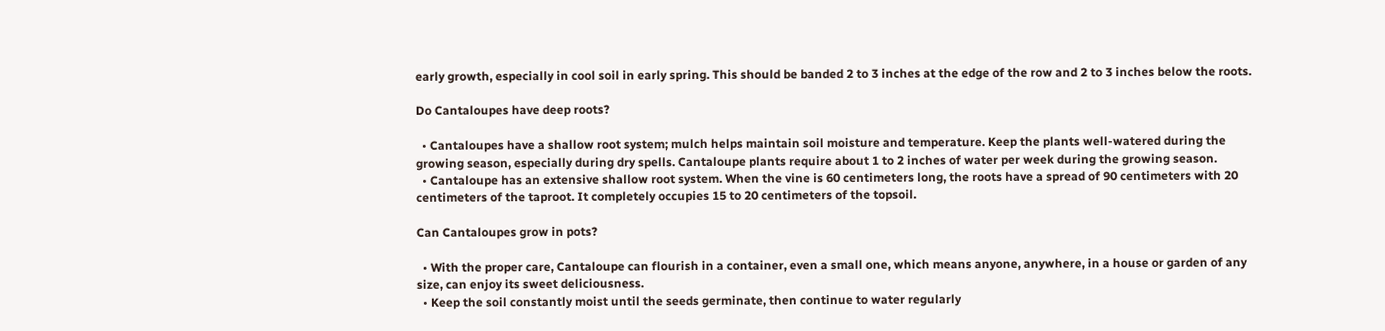early growth, especially in cool soil in early spring. This should be banded 2 to 3 inches at the edge of the row and 2 to 3 inches below the roots.

Do Cantaloupes have deep roots?

  • Cantaloupes have a shallow root system; mulch helps maintain soil moisture and temperature. Keep the plants well-watered during the growing season, especially during dry spells. Cantaloupe plants require about 1 to 2 inches of water per week during the growing season.
  • Cantaloupe has an extensive shallow root system. When the vine is 60 centimeters long, the roots have a spread of 90 centimeters with 20 centimeters of the taproot. It completely occupies 15 to 20 centimeters of the topsoil.

Can Cantaloupes grow in pots?

  • With the proper care, Cantaloupe can flourish in a container, even a small one, which means anyone, anywhere, in a house or garden of any size, can enjoy its sweet deliciousness.
  • Keep the soil constantly moist until the seeds germinate, then continue to water regularly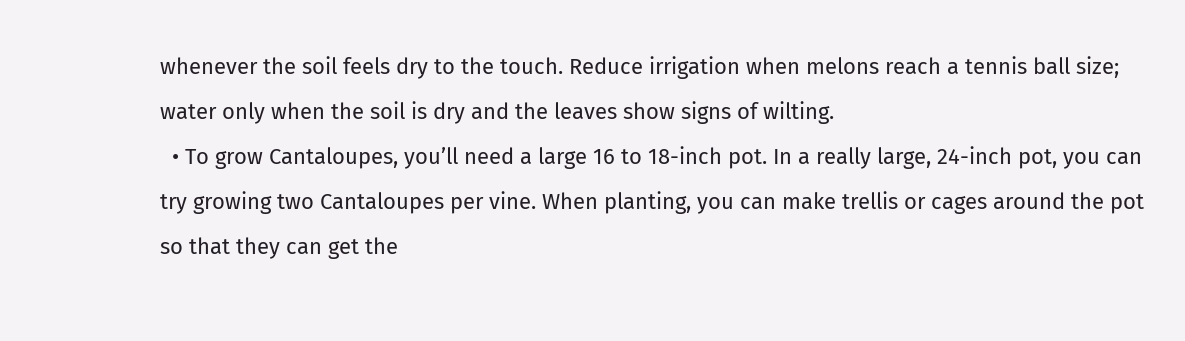whenever the soil feels dry to the touch. Reduce irrigation when melons reach a tennis ball size; water only when the soil is dry and the leaves show signs of wilting.
  • To grow Cantaloupes, you’ll need a large 16 to 18-inch pot. In a really large, 24-inch pot, you can try growing two Cantaloupes per vine. When planting, you can make trellis or cages around the pot so that they can get the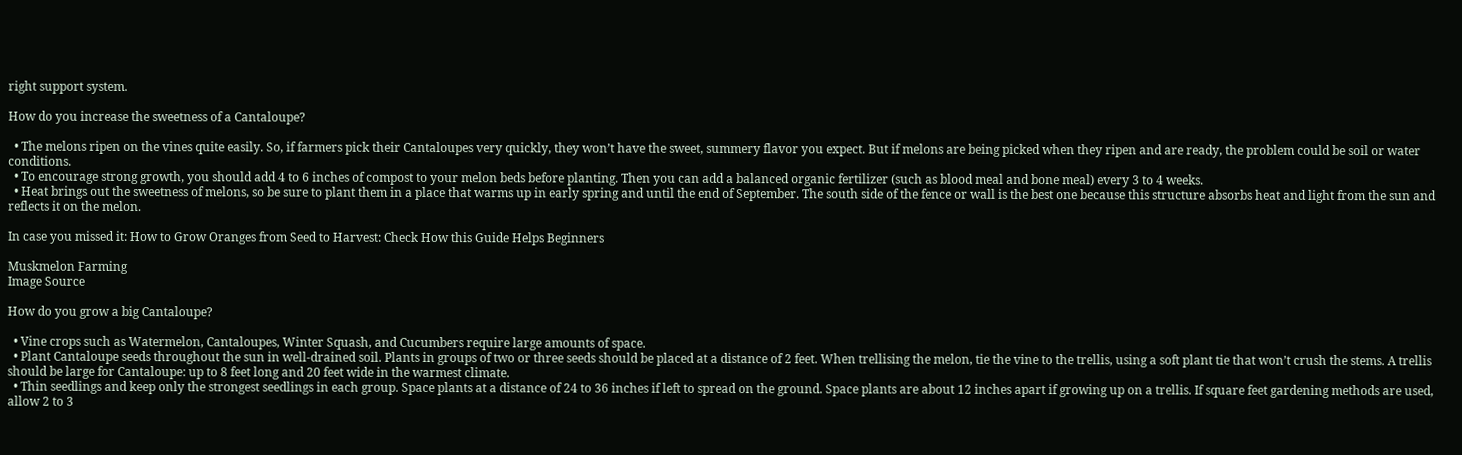right support system.

How do you increase the sweetness of a Cantaloupe?

  • The melons ripen on the vines quite easily. So, if farmers pick their Cantaloupes very quickly, they won’t have the sweet, summery flavor you expect. But if melons are being picked when they ripen and are ready, the problem could be soil or water conditions.
  • To encourage strong growth, you should add 4 to 6 inches of compost to your melon beds before planting. Then you can add a balanced organic fertilizer (such as blood meal and bone meal) every 3 to 4 weeks.
  • Heat brings out the sweetness of melons, so be sure to plant them in a place that warms up in early spring and until the end of September. The south side of the fence or wall is the best one because this structure absorbs heat and light from the sun and reflects it on the melon.

In case you missed it: How to Grow Oranges from Seed to Harvest: Check How this Guide Helps Beginners

Muskmelon Farming
Image Source

How do you grow a big Cantaloupe?

  • Vine crops such as Watermelon, Cantaloupes, Winter Squash, and Cucumbers require large amounts of space.
  • Plant Cantaloupe seeds throughout the sun in well-drained soil. Plants in groups of two or three seeds should be placed at a distance of 2 feet. When trellising the melon, tie the vine to the trellis, using a soft plant tie that won’t crush the stems. A trellis should be large for Cantaloupe: up to 8 feet long and 20 feet wide in the warmest climate.
  • Thin seedlings and keep only the strongest seedlings in each group. Space plants at a distance of 24 to 36 inches if left to spread on the ground. Space plants are about 12 inches apart if growing up on a trellis. If square feet gardening methods are used, allow 2 to 3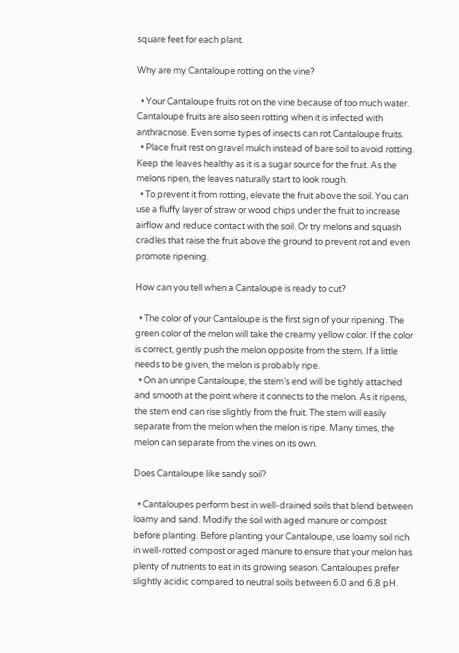square feet for each plant.

Why are my Cantaloupe rotting on the vine?

  • Your Cantaloupe fruits rot on the vine because of too much water. Cantaloupe fruits are also seen rotting when it is infected with anthracnose. Even some types of insects can rot Cantaloupe fruits.
  • Place fruit rest on gravel mulch instead of bare soil to avoid rotting. Keep the leaves healthy as it is a sugar source for the fruit. As the melons ripen, the leaves naturally start to look rough.
  • To prevent it from rotting, elevate the fruit above the soil. You can use a fluffy layer of straw or wood chips under the fruit to increase airflow and reduce contact with the soil. Or try melons and squash cradles that raise the fruit above the ground to prevent rot and even promote ripening.

How can you tell when a Cantaloupe is ready to cut?

  • The color of your Cantaloupe is the first sign of your ripening. The green color of the melon will take the creamy yellow color. If the color is correct, gently push the melon opposite from the stem. If a little needs to be given, the melon is probably ripe.
  • On an unripe Cantaloupe, the stem’s end will be tightly attached and smooth at the point where it connects to the melon. As it ripens, the stem end can rise slightly from the fruit. The stem will easily separate from the melon when the melon is ripe. Many times, the melon can separate from the vines on its own.

Does Cantaloupe like sandy soil?

  • Cantaloupes perform best in well-drained soils that blend between loamy and sand. Modify the soil with aged manure or compost before planting. Before planting your Cantaloupe, use loamy soil rich in well-rotted compost or aged manure to ensure that your melon has plenty of nutrients to eat in its growing season. Cantaloupes prefer slightly acidic compared to neutral soils between 6.0 and 6.8 pH.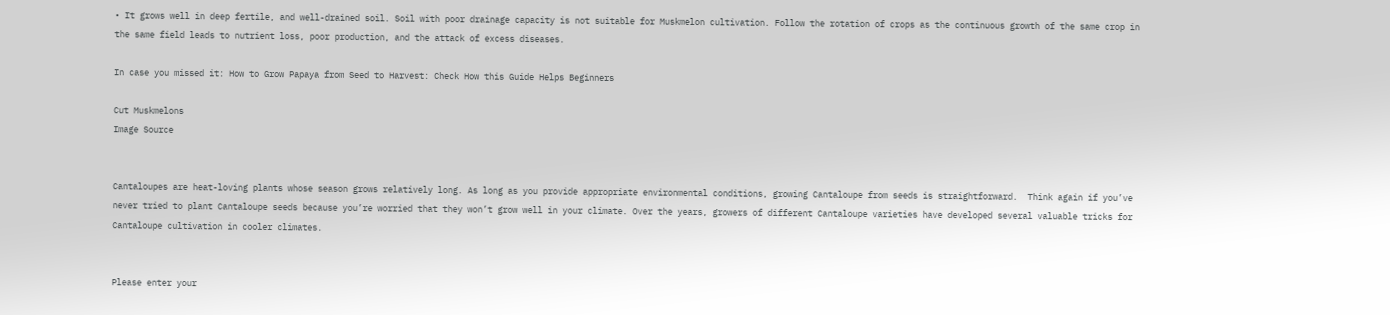• It grows well in deep fertile, and well-drained soil. Soil with poor drainage capacity is not suitable for Muskmelon cultivation. Follow the rotation of crops as the continuous growth of the same crop in the same field leads to nutrient loss, poor production, and the attack of excess diseases.

In case you missed it: How to Grow Papaya from Seed to Harvest: Check How this Guide Helps Beginners

Cut Muskmelons
Image Source


Cantaloupes are heat-loving plants whose season grows relatively long. As long as you provide appropriate environmental conditions, growing Cantaloupe from seeds is straightforward.  Think again if you’ve never tried to plant Cantaloupe seeds because you’re worried that they won’t grow well in your climate. Over the years, growers of different Cantaloupe varieties have developed several valuable tricks for Cantaloupe cultivation in cooler climates.


Please enter your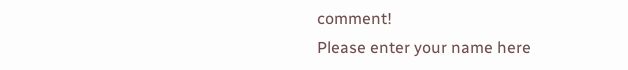comment!
Please enter your name here